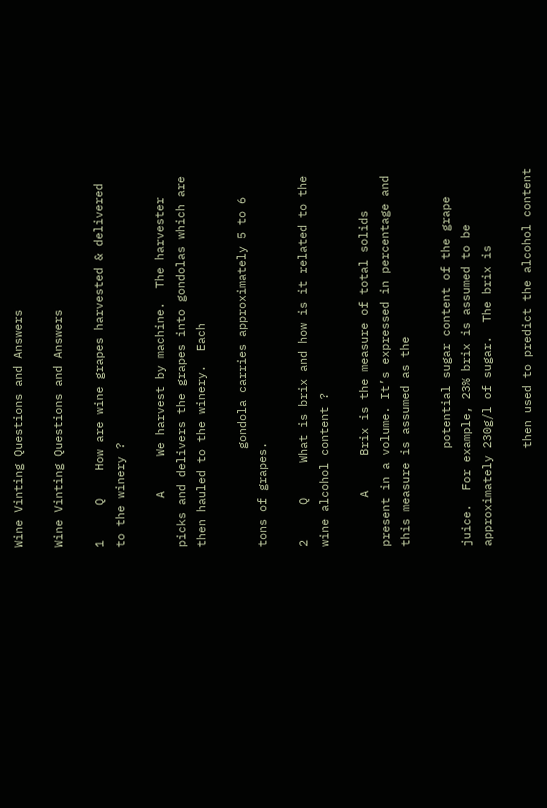Wine Vinting Questions and Answers

Wine Vinting Questions and Answers

1     Q    How are wine grapes harvested & delivered to the winery ?

       A     We harvest by machine.  The harvester picks and delivers the grapes into gondolas which are then hauled to the winery.  Each

              gondola carries approximately 5 to 6 tons of grapes.

2     Q     What is brix and how is it related to the wine alcohol content ?

       A     Brix is the measure of total solids present in a volume. It’s expressed in percentage and this measure is assumed as the

              potential sugar content of the grape juice.  For example, 23% brix is assumed to be approximately 230g/l of sugar.  The brix is

              then used to predict the alcohol content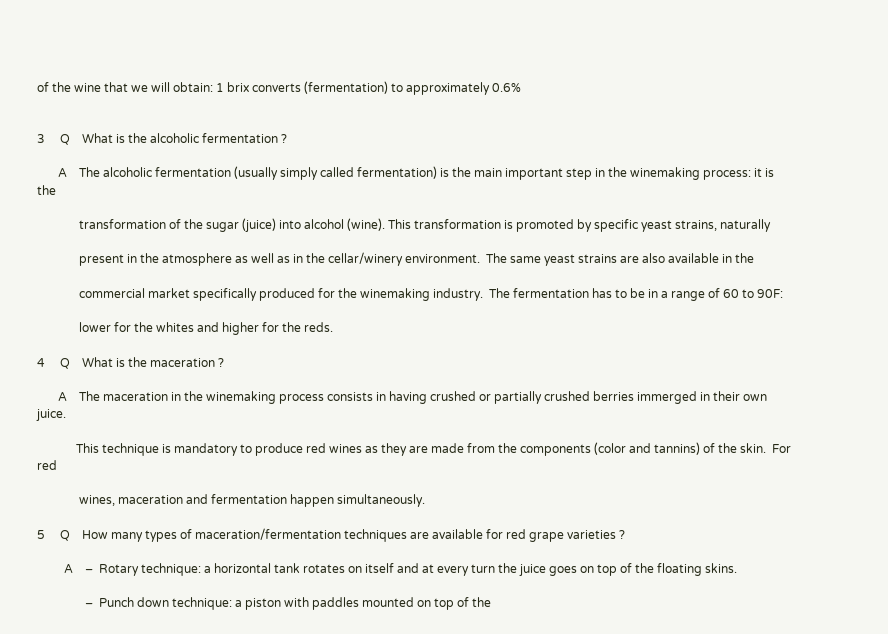of the wine that we will obtain: 1 brix converts (fermentation) to approximately 0.6%


3     Q    What is the alcoholic fermentation ?

       A    The alcoholic fermentation (usually simply called fermentation) is the main important step in the winemaking process: it is the

              transformation of the sugar (juice) into alcohol (wine). This transformation is promoted by specific yeast strains, naturally

              present in the atmosphere as well as in the cellar/winery environment.  The same yeast strains are also available in the

              commercial market specifically produced for the winemaking industry.  The fermentation has to be in a range of 60 to 90F:

              lower for the whites and higher for the reds.

4     Q    What is the maceration ?

       A    The maceration in the winemaking process consists in having crushed or partially crushed berries immerged in their own juice.

             This technique is mandatory to produce red wines as they are made from the components (color and tannins) of the skin.  For red

              wines, maceration and fermentation happen simultaneously.

5     Q    How many types of maceration/fermentation techniques are available for red grape varieties ?

         A    –  Rotary technique: a horizontal tank rotates on itself and at every turn the juice goes on top of the floating skins.

                –  Punch down technique: a piston with paddles mounted on top of the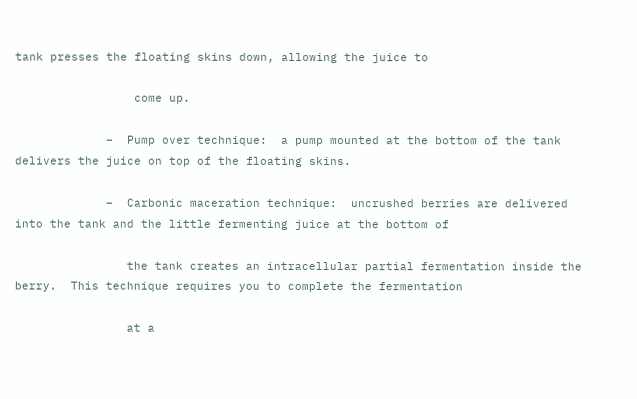tank presses the floating skins down, allowing the juice to

                 come up.

             –  Pump over technique:  a pump mounted at the bottom of the tank delivers the juice on top of the floating skins.

             –  Carbonic maceration technique:  uncrushed berries are delivered into the tank and the little fermenting juice at the bottom of

                the tank creates an intracellular partial fermentation inside the berry.  This technique requires you to complete the fermentation

                at a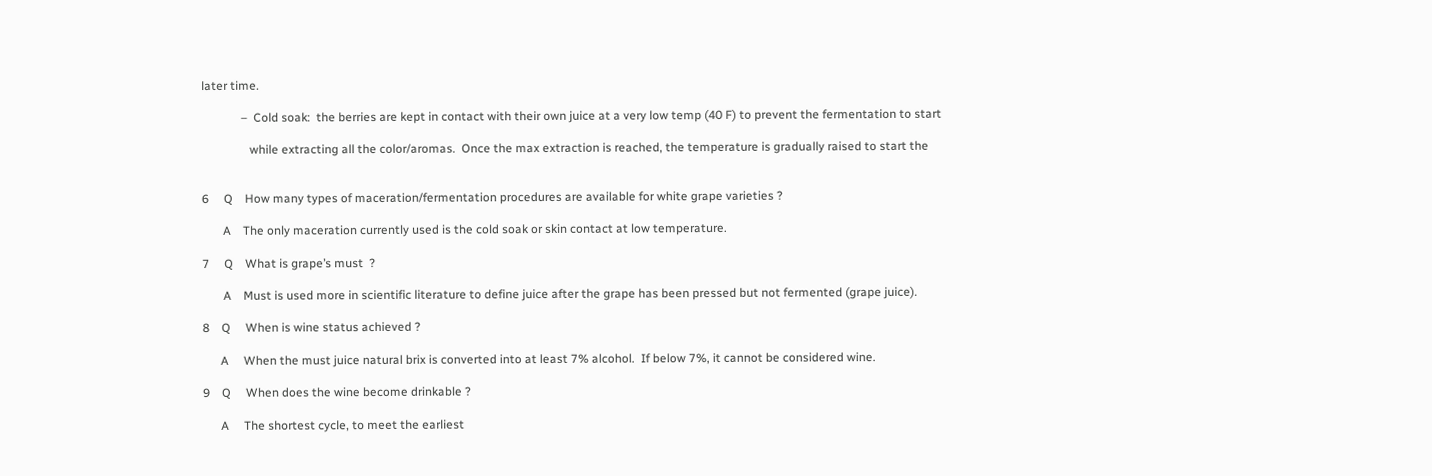later time.

             –  Cold soak:  the berries are kept in contact with their own juice at a very low temp (40 F) to prevent the fermentation to start

                while extracting all the color/aromas.  Once the max extraction is reached, the temperature is gradually raised to start the


6     Q    How many types of maceration/fermentation procedures are available for white grape varieties ?

       A    The only maceration currently used is the cold soak or skin contact at low temperature.

7     Q    What is grape’s must  ?

       A    Must is used more in scientific literature to define juice after the grape has been pressed but not fermented (grape juice).

8    Q     When is wine status achieved ?

      A     When the must juice natural brix is converted into at least 7% alcohol.  If below 7%, it cannot be considered wine.

9    Q     When does the wine become drinkable ?

      A     The shortest cycle, to meet the earliest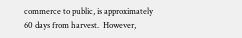commerce to public, is approximately 60 days from harvest.  However,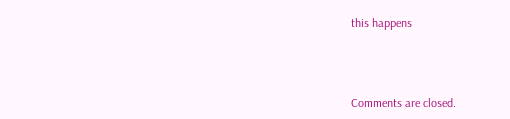this happens



Comments are closed.